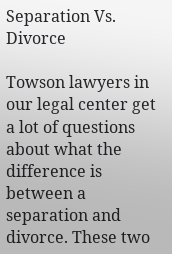Separation Vs. Divorce

Towson lawyers in our legal center get a lot of questions about what the difference is between a separation and divorce. These two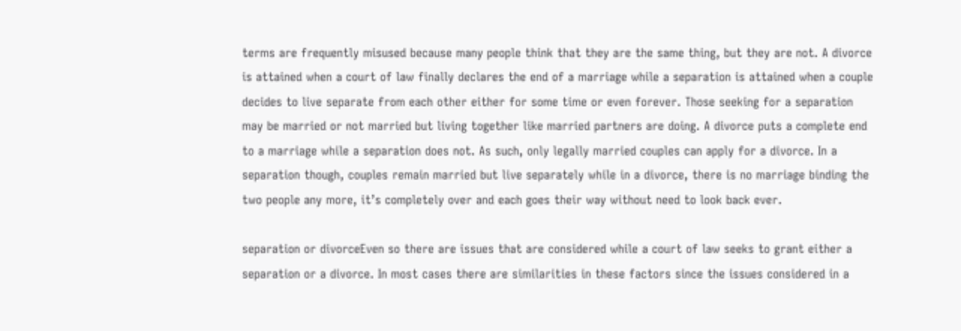terms are frequently misused because many people think that they are the same thing, but they are not. A divorce is attained when a court of law finally declares the end of a marriage while a separation is attained when a couple decides to live separate from each other either for some time or even forever. Those seeking for a separation may be married or not married but living together like married partners are doing. A divorce puts a complete end to a marriage while a separation does not. As such, only legally married couples can apply for a divorce. In a separation though, couples remain married but live separately while in a divorce, there is no marriage binding the two people any more, it’s completely over and each goes their way without need to look back ever.

separation or divorceEven so there are issues that are considered while a court of law seeks to grant either a separation or a divorce. In most cases there are similarities in these factors since the issues considered in a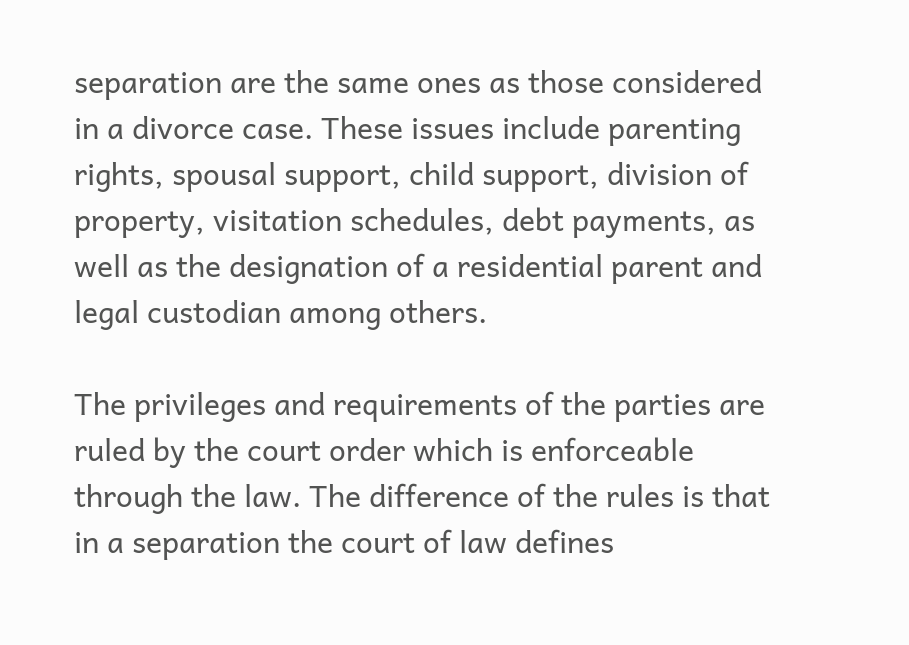separation are the same ones as those considered in a divorce case. These issues include parenting rights, spousal support, child support, division of property, visitation schedules, debt payments, as well as the designation of a residential parent and legal custodian among others.

The privileges and requirements of the parties are ruled by the court order which is enforceable through the law. The difference of the rules is that in a separation the court of law defines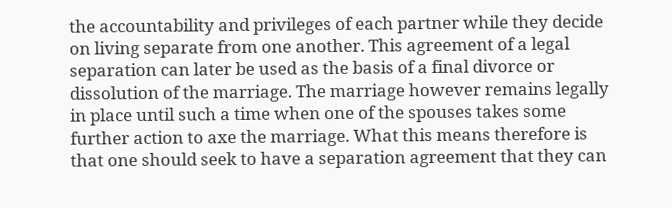the accountability and privileges of each partner while they decide on living separate from one another. This agreement of a legal separation can later be used as the basis of a final divorce or dissolution of the marriage. The marriage however remains legally in place until such a time when one of the spouses takes some further action to axe the marriage. What this means therefore is that one should seek to have a separation agreement that they can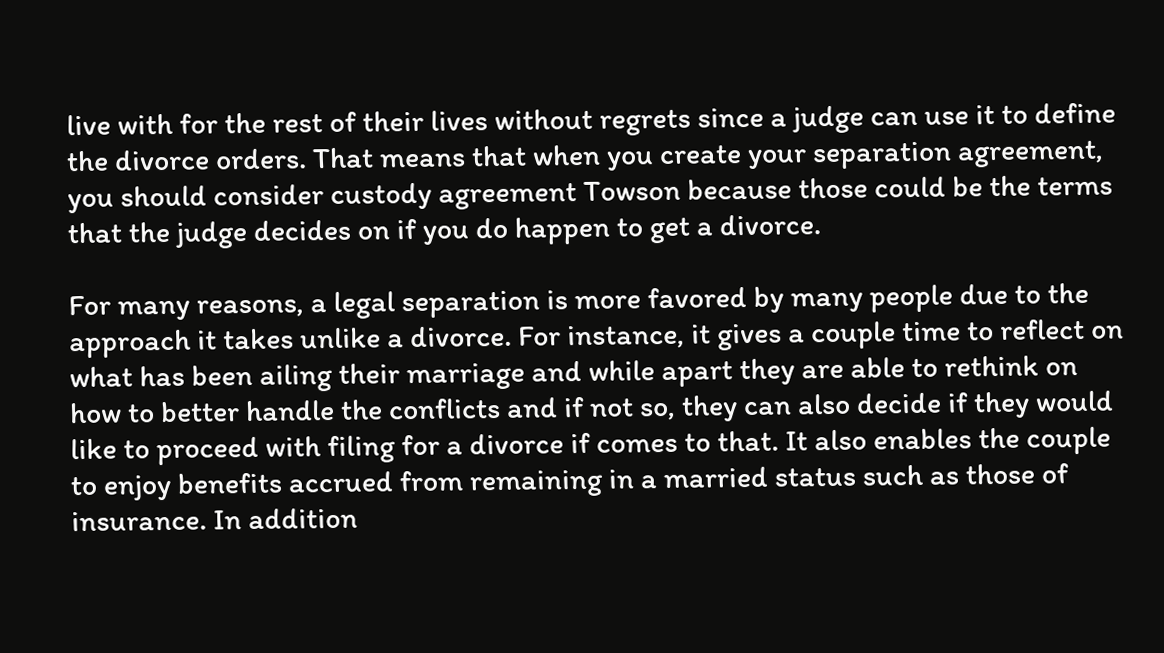live with for the rest of their lives without regrets since a judge can use it to define the divorce orders. That means that when you create your separation agreement, you should consider custody agreement Towson because those could be the terms that the judge decides on if you do happen to get a divorce.

For many reasons, a legal separation is more favored by many people due to the approach it takes unlike a divorce. For instance, it gives a couple time to reflect on what has been ailing their marriage and while apart they are able to rethink on how to better handle the conflicts and if not so, they can also decide if they would like to proceed with filing for a divorce if comes to that. It also enables the couple to enjoy benefits accrued from remaining in a married status such as those of insurance. In addition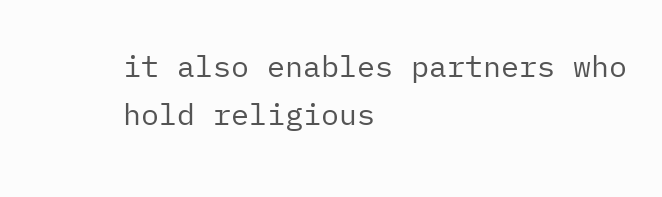it also enables partners who hold religious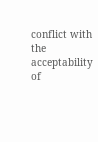conflict with the acceptability of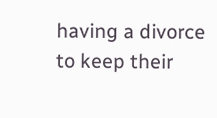having a divorce to keep their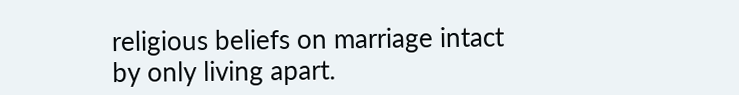religious beliefs on marriage intact by only living apart.